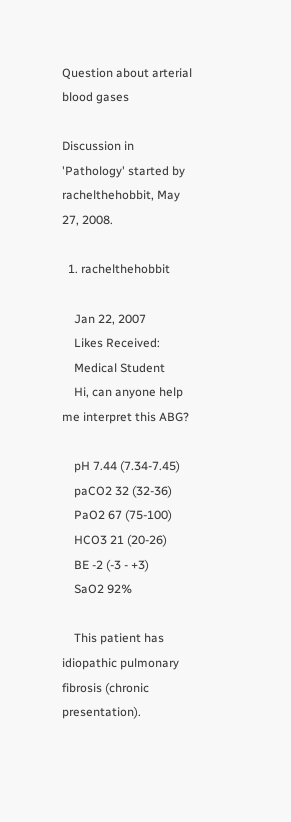Question about arterial blood gases

Discussion in 'Pathology' started by rachelthehobbit, May 27, 2008.

  1. rachelthehobbit

    Jan 22, 2007
    Likes Received:
    Medical Student
    Hi, can anyone help me interpret this ABG?

    pH 7.44 (7.34-7.45)
    paCO2 32 (32-36)
    PaO2 67 (75-100)
    HCO3 21 (20-26)
    BE -2 (-3 - +3)
    SaO2 92%

    This patient has idiopathic pulmonary fibrosis (chronic presentation).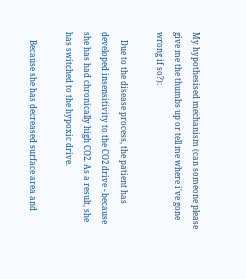My hypothesised mechanism (can someone please give me the thumbs up or tell me where i've gone wrong if so?):

    Due to the disease process, the patient has developed insensitivity to the CO2 drive - because she has had chronically high CO2. As a result, she has switched to the hypoxic drive.

    Because she has decreased surface area and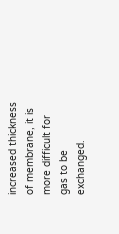increased thickness of membrane, it is more difficult for gas to be exchanged.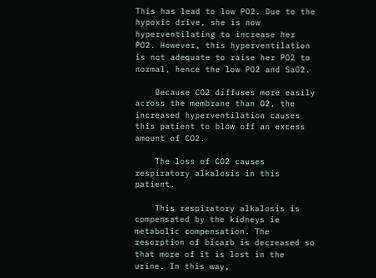This has lead to low PO2. Due to the hypoxic drive, she is now hyperventilating to increase her PO2. However, this hyperventilation is not adequate to raise her PO2 to normal, hence the low PO2 and SaO2.

    Because CO2 diffuses more easily across the membrane than O2, the increased hyperventilation causes this patient to blow off an excess amount of CO2.

    The loss of CO2 causes respiratory alkalosis in this patient.

    This respiratory alkalosis is compensated by the kidneys ie metabolic compensation. The resorption of bicarb is decreased so that more of it is lost in the urine. In this way,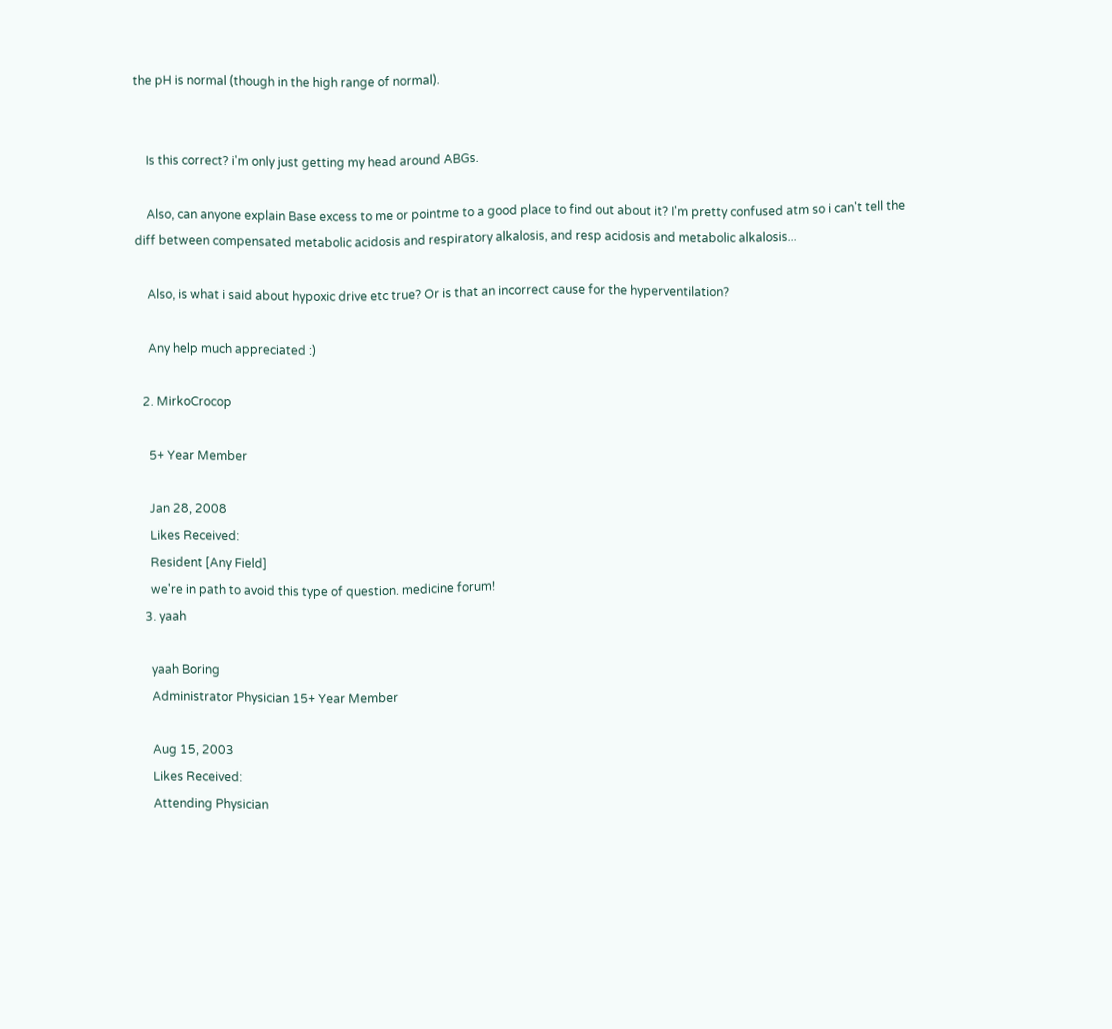the pH is normal (though in the high range of normal).


    Is this correct? i'm only just getting my head around ABGs.

    Also, can anyone explain Base excess to me or pointme to a good place to find out about it? I'm pretty confused atm so i can't tell the diff between compensated metabolic acidosis and respiratory alkalosis, and resp acidosis and metabolic alkalosis...

    Also, is what i said about hypoxic drive etc true? Or is that an incorrect cause for the hyperventilation?

    Any help much appreciated :)

  2. MirkoCrocop

    5+ Year Member

    Jan 28, 2008
    Likes Received:
    Resident [Any Field]
    we're in path to avoid this type of question. medicine forum!
  3. yaah

    yaah Boring
    Administrator Physician 15+ Year Member

    Aug 15, 2003
    Likes Received:
    Attending Physician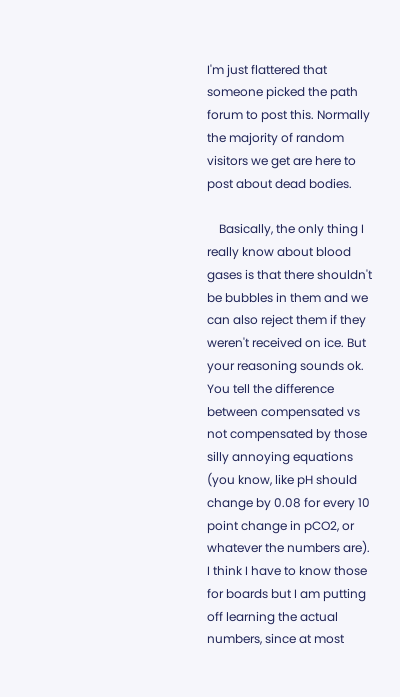I'm just flattered that someone picked the path forum to post this. Normally the majority of random visitors we get are here to post about dead bodies.

    Basically, the only thing I really know about blood gases is that there shouldn't be bubbles in them and we can also reject them if they weren't received on ice. But your reasoning sounds ok. You tell the difference between compensated vs not compensated by those silly annoying equations (you know, like pH should change by 0.08 for every 10 point change in pCO2, or whatever the numbers are). I think I have to know those for boards but I am putting off learning the actual numbers, since at most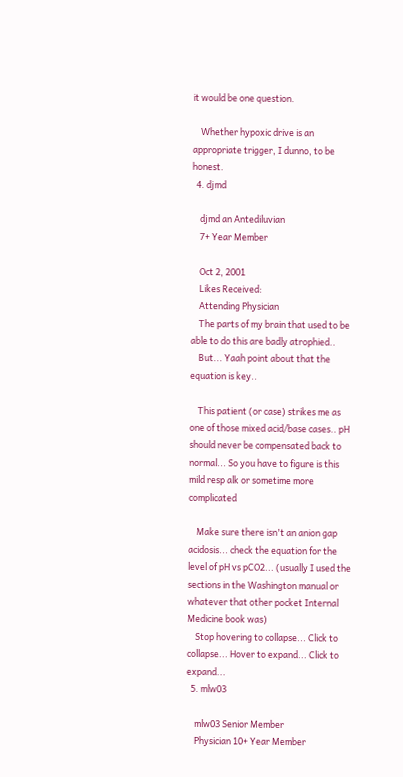it would be one question.

    Whether hypoxic drive is an appropriate trigger, I dunno, to be honest.
  4. djmd

    djmd an Antediluvian
    7+ Year Member

    Oct 2, 2001
    Likes Received:
    Attending Physician
    The parts of my brain that used to be able to do this are badly atrophied..
    But... Yaah point about that the equation is key..

    This patient (or case) strikes me as one of those mixed acid/base cases.. pH should never be compensated back to normal... So you have to figure is this mild resp alk or sometime more complicated

    Make sure there isn't an anion gap acidosis... check the equation for the level of pH vs pCO2... (usually I used the sections in the Washington manual or whatever that other pocket Internal Medicine book was)
    Stop hovering to collapse... Click to collapse... Hover to expand... Click to expand...
  5. mlw03

    mlw03 Senior Member
    Physician 10+ Year Member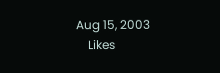Aug 15, 2003
    Likes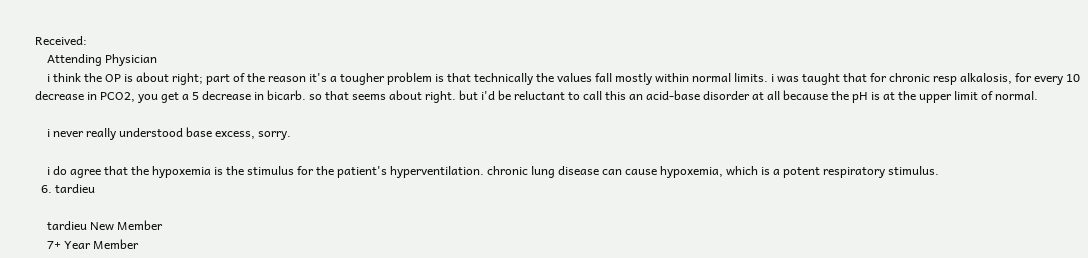Received:
    Attending Physician
    i think the OP is about right; part of the reason it's a tougher problem is that technically the values fall mostly within normal limits. i was taught that for chronic resp alkalosis, for every 10 decrease in PCO2, you get a 5 decrease in bicarb. so that seems about right. but i'd be reluctant to call this an acid-base disorder at all because the pH is at the upper limit of normal.

    i never really understood base excess, sorry.

    i do agree that the hypoxemia is the stimulus for the patient's hyperventilation. chronic lung disease can cause hypoxemia, which is a potent respiratory stimulus.
  6. tardieu

    tardieu New Member
    7+ Year Member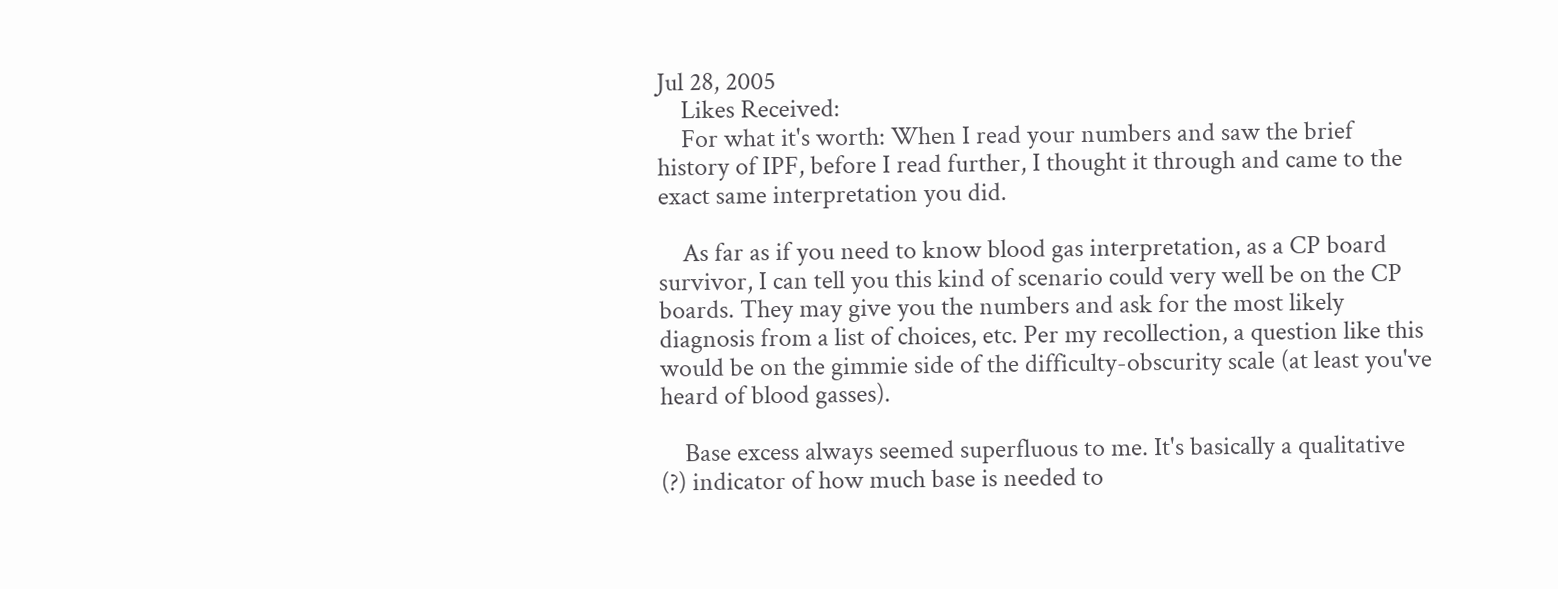Jul 28, 2005
    Likes Received:
    For what it's worth: When I read your numbers and saw the brief history of IPF, before I read further, I thought it through and came to the exact same interpretation you did.

    As far as if you need to know blood gas interpretation, as a CP board survivor, I can tell you this kind of scenario could very well be on the CP boards. They may give you the numbers and ask for the most likely diagnosis from a list of choices, etc. Per my recollection, a question like this would be on the gimmie side of the difficulty-obscurity scale (at least you've heard of blood gasses).

    Base excess always seemed superfluous to me. It's basically a qualitative (?) indicator of how much base is needed to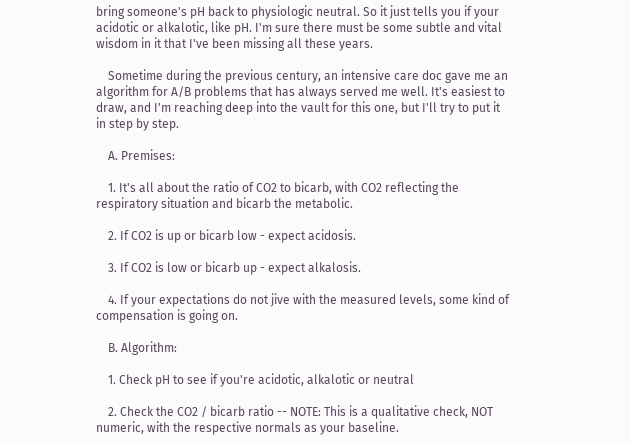bring someone's pH back to physiologic neutral. So it just tells you if your acidotic or alkalotic, like pH. I'm sure there must be some subtle and vital wisdom in it that I've been missing all these years.

    Sometime during the previous century, an intensive care doc gave me an algorithm for A/B problems that has always served me well. It's easiest to draw, and I'm reaching deep into the vault for this one, but I'll try to put it in step by step.

    A. Premises:

    1. It's all about the ratio of CO2 to bicarb, with CO2 reflecting the respiratory situation and bicarb the metabolic.

    2. If CO2 is up or bicarb low - expect acidosis.

    3. If CO2 is low or bicarb up - expect alkalosis.

    4. If your expectations do not jive with the measured levels, some kind of compensation is going on.

    B. Algorithm:

    1. Check pH to see if you're acidotic, alkalotic or neutral

    2. Check the CO2 / bicarb ratio -- NOTE: This is a qualitative check, NOT numeric, with the respective normals as your baseline.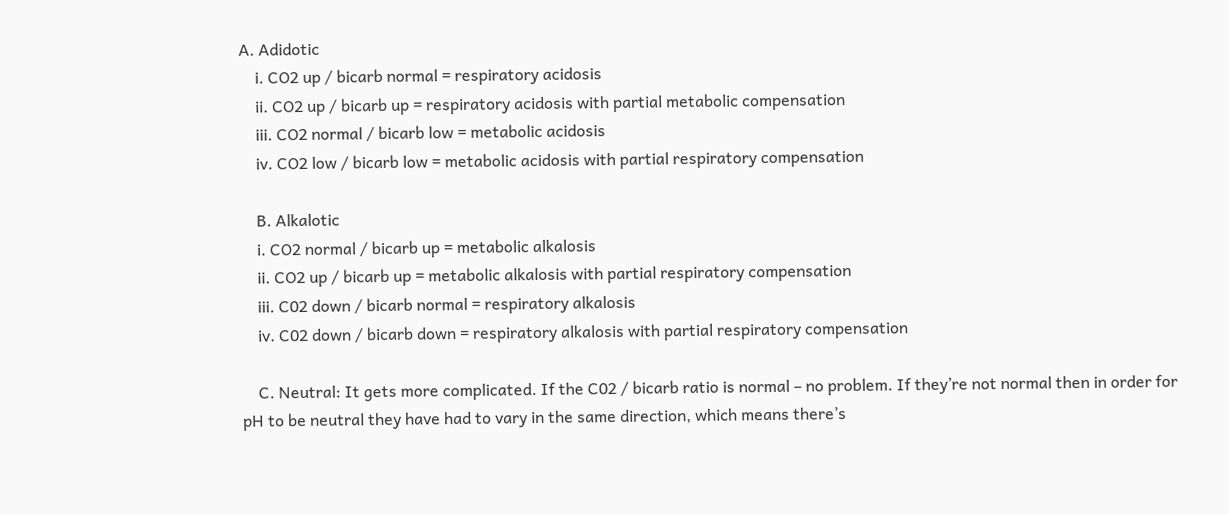A. Adidotic
    i. CO2 up / bicarb normal = respiratory acidosis
    ii. CO2 up / bicarb up = respiratory acidosis with partial metabolic compensation
    iii. CO2 normal / bicarb low = metabolic acidosis
    iv. CO2 low / bicarb low = metabolic acidosis with partial respiratory compensation

    B. Alkalotic
    i. CO2 normal / bicarb up = metabolic alkalosis
    ii. CO2 up / bicarb up = metabolic alkalosis with partial respiratory compensation
    iii. C02 down / bicarb normal = respiratory alkalosis
    iv. C02 down / bicarb down = respiratory alkalosis with partial respiratory compensation

    C. Neutral: It gets more complicated. If the C02 / bicarb ratio is normal – no problem. If they’re not normal then in order for pH to be neutral they have had to vary in the same direction, which means there’s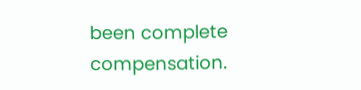been complete compensation.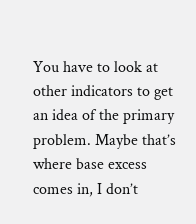You have to look at other indicators to get an idea of the primary problem. Maybe that’s where base excess comes in, I don’t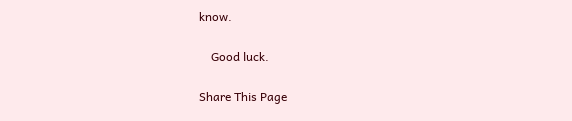know.

    Good luck.

Share This Page